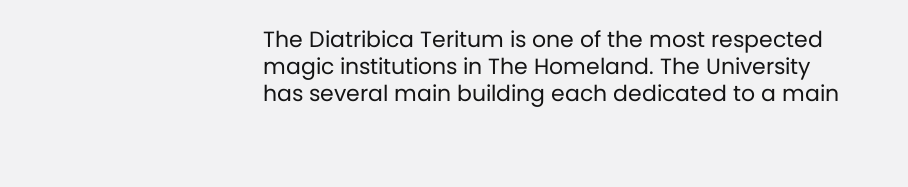The Diatribica Teritum is one of the most respected magic institutions in The Homeland. The University has several main building each dedicated to a main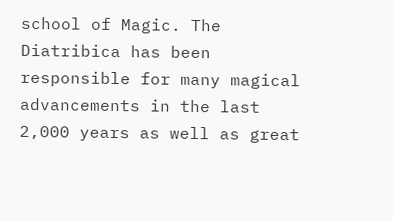school of Magic. The Diatribica has been responsible for many magical advancements in the last 2,000 years as well as great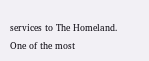services to The Homeland. One of the most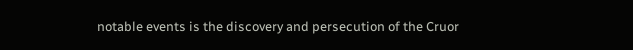notable events is the discovery and persecution of the Cruor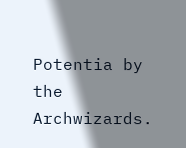Potentia by the Archwizards.